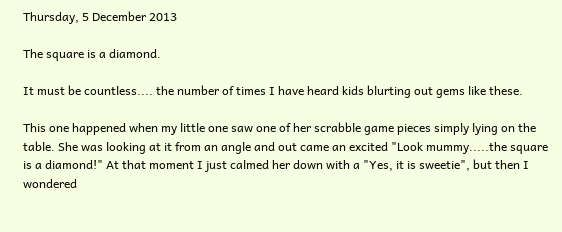Thursday, 5 December 2013

The square is a diamond.

It must be countless.... the number of times I have heard kids blurting out gems like these.

This one happened when my little one saw one of her scrabble game pieces simply lying on the table. She was looking at it from an angle and out came an excited "Look mummy.....the square is a diamond!" At that moment I just calmed her down with a "Yes, it is sweetie", but then I wondered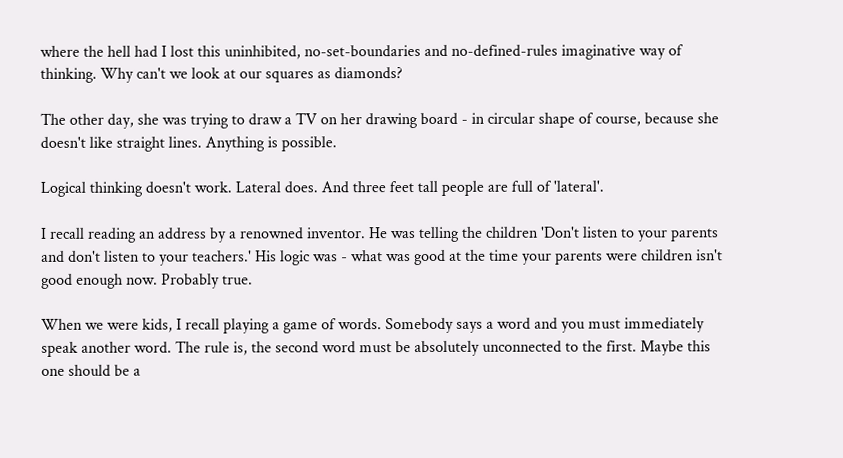where the hell had I lost this uninhibited, no-set-boundaries and no-defined-rules imaginative way of thinking. Why can't we look at our squares as diamonds?

The other day, she was trying to draw a TV on her drawing board - in circular shape of course, because she doesn't like straight lines. Anything is possible.

Logical thinking doesn't work. Lateral does. And three feet tall people are full of 'lateral'.

I recall reading an address by a renowned inventor. He was telling the children 'Don't listen to your parents and don't listen to your teachers.' His logic was - what was good at the time your parents were children isn't good enough now. Probably true.

When we were kids, I recall playing a game of words. Somebody says a word and you must immediately speak another word. The rule is, the second word must be absolutely unconnected to the first. Maybe this one should be a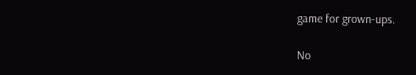game for grown-ups.

No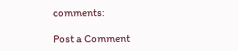comments:

Post a Comment